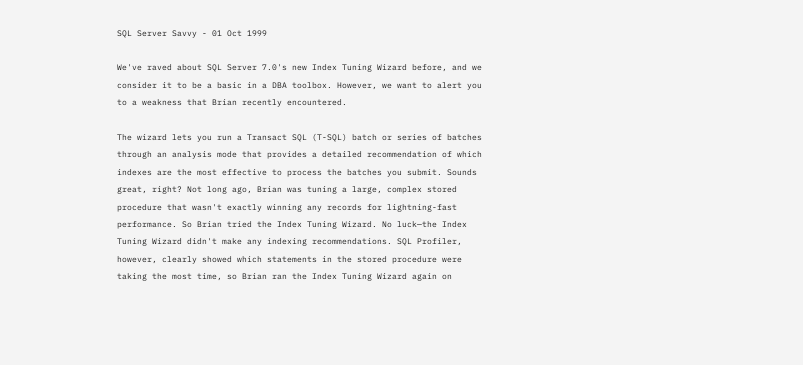SQL Server Savvy - 01 Oct 1999

We've raved about SQL Server 7.0's new Index Tuning Wizard before, and we consider it to be a basic in a DBA toolbox. However, we want to alert you to a weakness that Brian recently encountered.

The wizard lets you run a Transact SQL (T-SQL) batch or series of batches through an analysis mode that provides a detailed recommendation of which indexes are the most effective to process the batches you submit. Sounds great, right? Not long ago, Brian was tuning a large, complex stored procedure that wasn't exactly winning any records for lightning-fast performance. So Brian tried the Index Tuning Wizard. No luck—the Index Tuning Wizard didn't make any indexing recommendations. SQL Profiler, however, clearly showed which statements in the stored procedure were taking the most time, so Brian ran the Index Tuning Wizard again on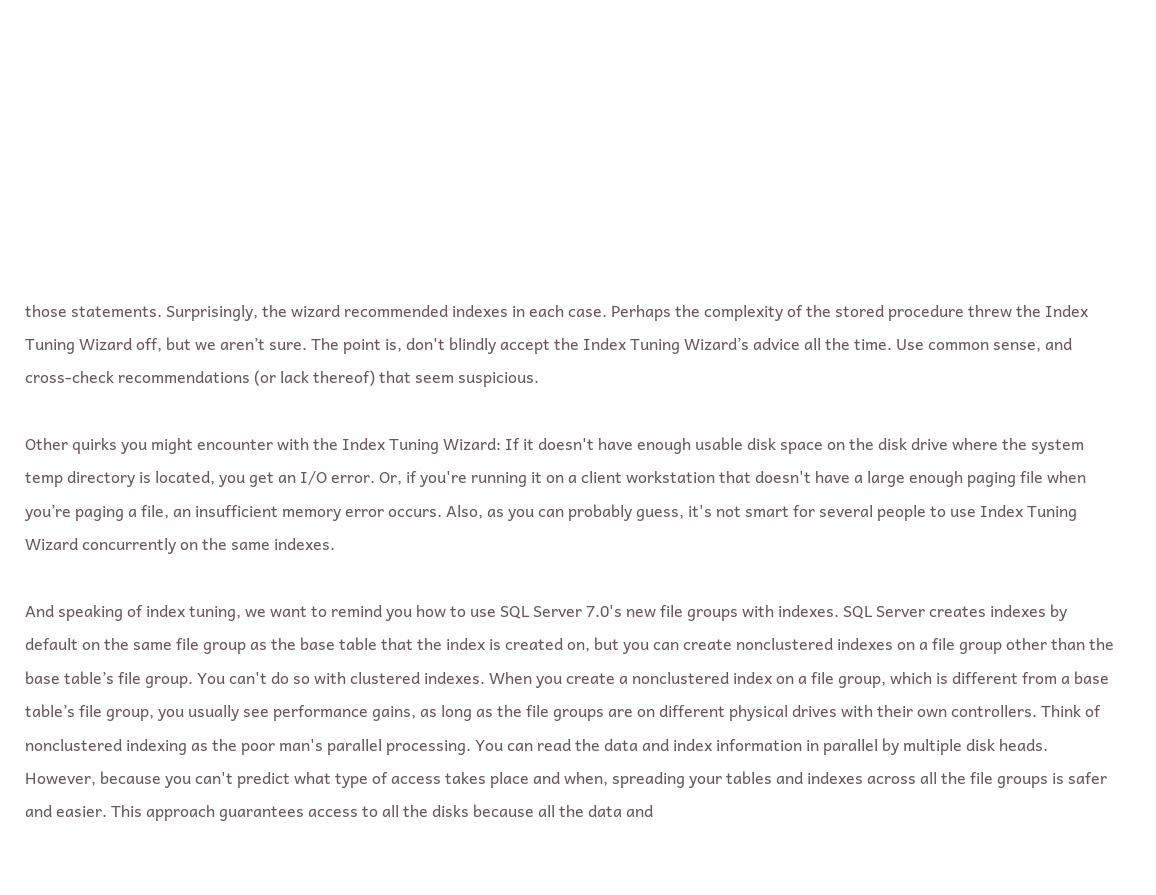those statements. Surprisingly, the wizard recommended indexes in each case. Perhaps the complexity of the stored procedure threw the Index Tuning Wizard off, but we aren’t sure. The point is, don't blindly accept the Index Tuning Wizard’s advice all the time. Use common sense, and cross-check recommendations (or lack thereof) that seem suspicious.

Other quirks you might encounter with the Index Tuning Wizard: If it doesn't have enough usable disk space on the disk drive where the system temp directory is located, you get an I/O error. Or, if you're running it on a client workstation that doesn't have a large enough paging file when you’re paging a file, an insufficient memory error occurs. Also, as you can probably guess, it's not smart for several people to use Index Tuning Wizard concurrently on the same indexes.

And speaking of index tuning, we want to remind you how to use SQL Server 7.0's new file groups with indexes. SQL Server creates indexes by default on the same file group as the base table that the index is created on, but you can create nonclustered indexes on a file group other than the base table’s file group. You can't do so with clustered indexes. When you create a nonclustered index on a file group, which is different from a base table’s file group, you usually see performance gains, as long as the file groups are on different physical drives with their own controllers. Think of nonclustered indexing as the poor man's parallel processing. You can read the data and index information in parallel by multiple disk heads. However, because you can't predict what type of access takes place and when, spreading your tables and indexes across all the file groups is safer and easier. This approach guarantees access to all the disks because all the data and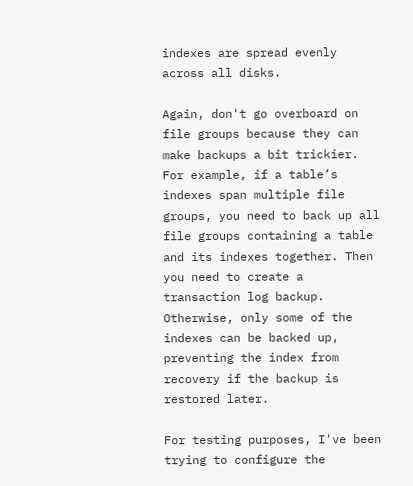indexes are spread evenly across all disks.

Again, don't go overboard on file groups because they can make backups a bit trickier. For example, if a table’s indexes span multiple file groups, you need to back up all file groups containing a table and its indexes together. Then you need to create a transaction log backup. Otherwise, only some of the indexes can be backed up, preventing the index from recovery if the backup is restored later.

For testing purposes, I've been trying to configure the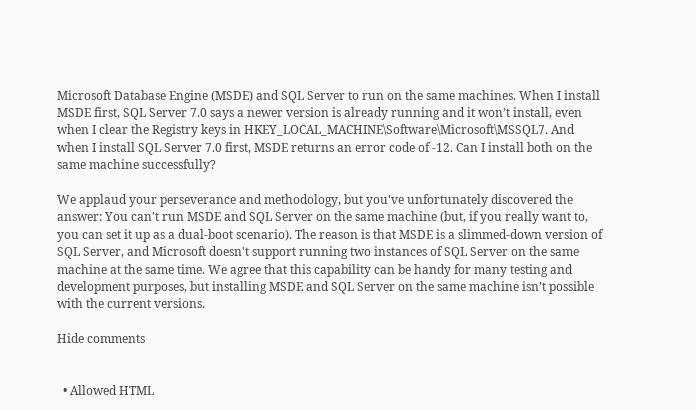Microsoft Database Engine (MSDE) and SQL Server to run on the same machines. When I install MSDE first, SQL Server 7.0 says a newer version is already running and it won’t install, even when I clear the Registry keys in HKEY_LOCAL_MACHINE\Software\Microsoft\MSSQL7. And when I install SQL Server 7.0 first, MSDE returns an error code of -12. Can I install both on the same machine successfully?

We applaud your perseverance and methodology, but you've unfortunately discovered the answer: You can't run MSDE and SQL Server on the same machine (but, if you really want to, you can set it up as a dual-boot scenario). The reason is that MSDE is a slimmed-down version of SQL Server, and Microsoft doesn't support running two instances of SQL Server on the same machine at the same time. We agree that this capability can be handy for many testing and development purposes, but installing MSDE and SQL Server on the same machine isn’t possible with the current versions.

Hide comments


  • Allowed HTML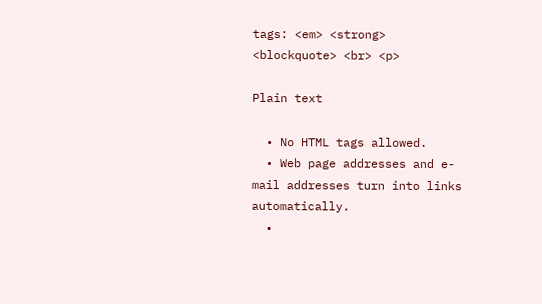tags: <em> <strong> <blockquote> <br> <p>

Plain text

  • No HTML tags allowed.
  • Web page addresses and e-mail addresses turn into links automatically.
  •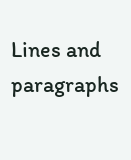Lines and paragraphs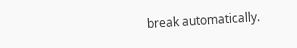break automatically.